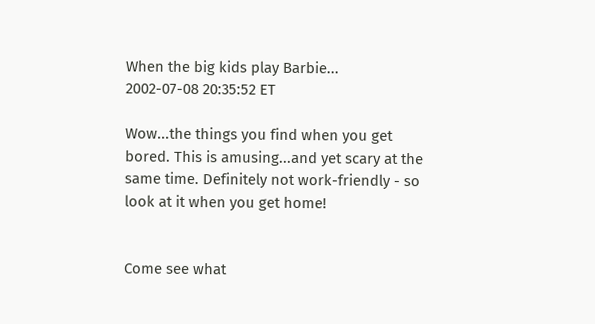When the big kids play Barbie...
2002-07-08 20:35:52 ET

Wow...the things you find when you get bored. This is amusing...and yet scary at the same time. Definitely not work-friendly - so look at it when you get home!


Come see what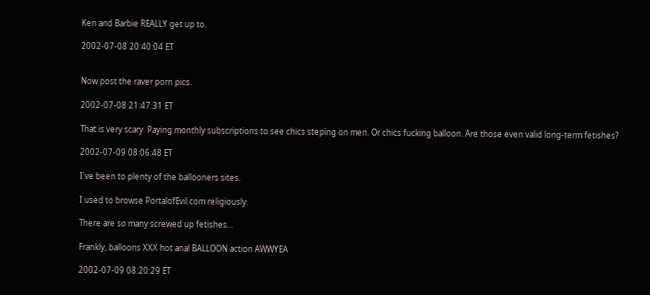Ken and Barbie REALLY get up to.

2002-07-08 20:40:04 ET


Now post the raver porn pics.

2002-07-08 21:47:31 ET

That is very scary. Paying monthly subscriptions to see chics steping on men. Or chics fucking balloon. Are those even valid long-term fetishes?

2002-07-09 08:06:48 ET

I've been to plenty of the ballooners sites.

I used to browse PortalofEvil.com religiously.

There are so many screwed up fetishes...

Frankly, balloons XXX hot anal BALLOON action AWWYEA

2002-07-09 08:20:29 ET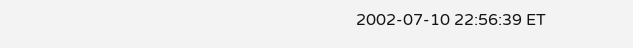2002-07-10 22:56:39 ET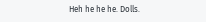Heh he he he. Dolls.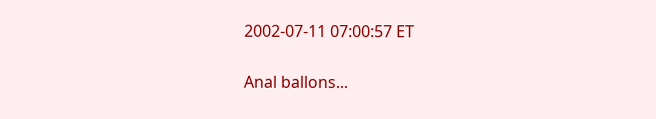2002-07-11 07:00:57 ET

Anal ballons...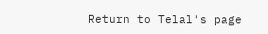Return to Telal's page